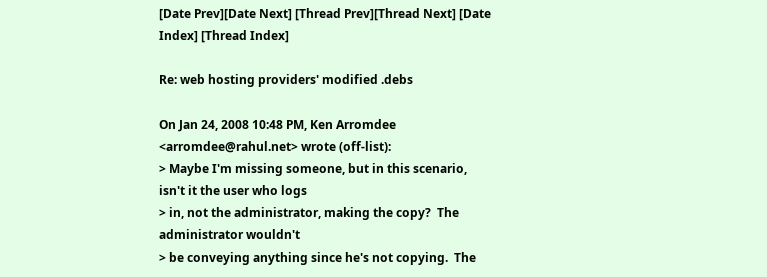[Date Prev][Date Next] [Thread Prev][Thread Next] [Date Index] [Thread Index]

Re: web hosting providers' modified .debs

On Jan 24, 2008 10:48 PM, Ken Arromdee <arromdee@rahul.net> wrote (off-list):
> Maybe I'm missing someone, but in this scenario, isn't it the user who logs
> in, not the administrator, making the copy?  The administrator wouldn't
> be conveying anything since he's not copying.  The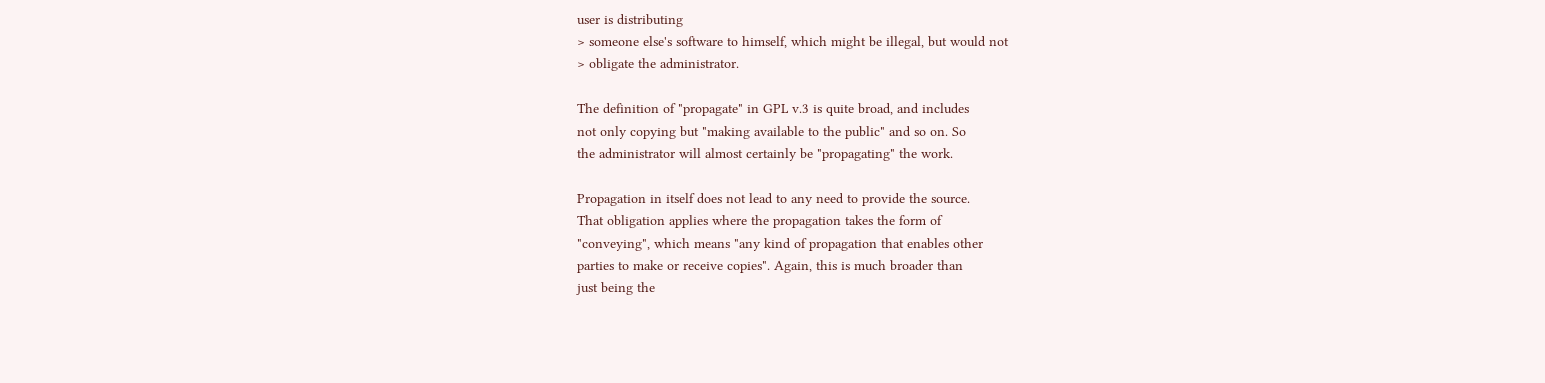user is distributing
> someone else's software to himself, which might be illegal, but would not
> obligate the administrator.

The definition of "propagate" in GPL v.3 is quite broad, and includes
not only copying but "making available to the public" and so on. So
the administrator will almost certainly be "propagating" the work.

Propagation in itself does not lead to any need to provide the source.
That obligation applies where the propagation takes the form of
"conveying", which means "any kind of propagation that enables other
parties to make or receive copies". Again, this is much broader than
just being the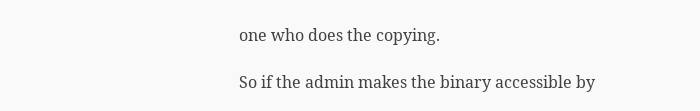one who does the copying.

So if the admin makes the binary accessible by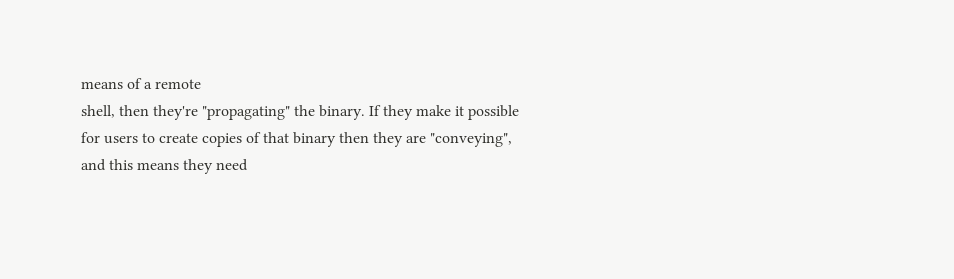means of a remote
shell, then they're "propagating" the binary. If they make it possible
for users to create copies of that binary then they are "conveying",
and this means they need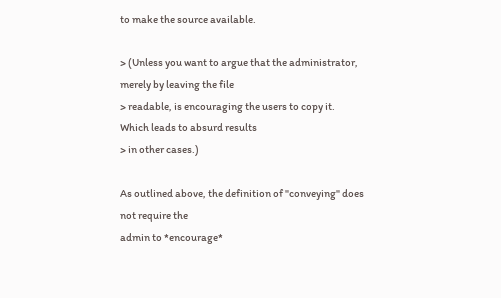to make the source available.

> (Unless you want to argue that the administrator, merely by leaving the file
> readable, is encouraging the users to copy it.  Which leads to absurd results
> in other cases.)

As outlined above, the definition of "conveying" does not require the
admin to *encourage*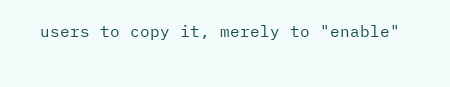users to copy it, merely to "enable"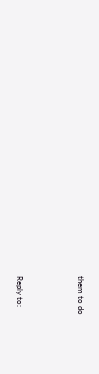them to do



Reply to: